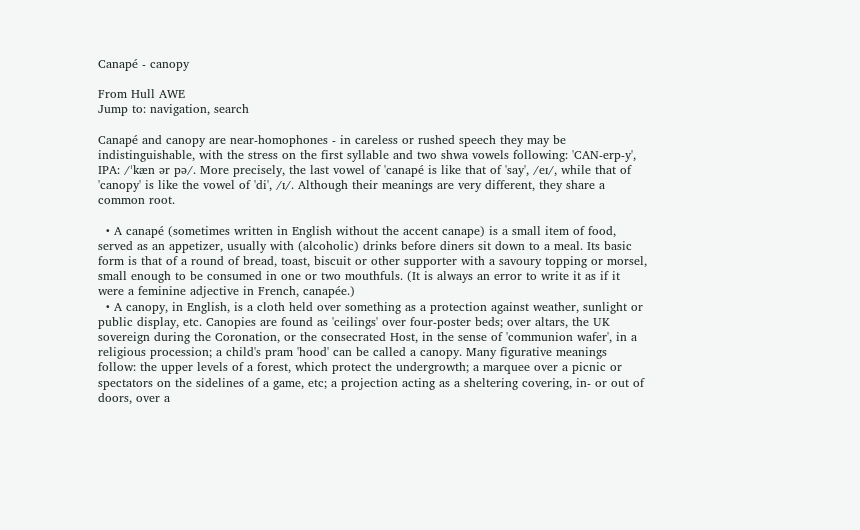Canapé - canopy

From Hull AWE
Jump to: navigation, search

Canapé and canopy are near-homophones - in careless or rushed speech they may be indistinguishable, with the stress on the first syllable and two shwa vowels following: 'CAN-erp-y', IPA: /ˈkæn ər pə/. More precisely, the last vowel of 'canapé is like that of 'say', /eɪ/, while that of 'canopy' is like the vowel of 'di', /ɪ/. Although their meanings are very different, they share a common root.

  • A canapé (sometimes written in English without the accent canape) is a small item of food, served as an appetizer, usually with (alcoholic) drinks before diners sit down to a meal. Its basic form is that of a round of bread, toast, biscuit or other supporter with a savoury topping or morsel, small enough to be consumed in one or two mouthfuls. (It is always an error to write it as if it were a feminine adjective in French, canapée.)
  • A canopy, in English, is a cloth held over something as a protection against weather, sunlight or public display, etc. Canopies are found as 'ceilings' over four-poster beds; over altars, the UK sovereign during the Coronation, or the consecrated Host, in the sense of 'communion wafer', in a religious procession; a child's pram 'hood' can be called a canopy. Many figurative meanings follow: the upper levels of a forest, which protect the undergrowth; a marquee over a picnic or spectators on the sidelines of a game, etc; a projection acting as a sheltering covering, in- or out of doors, over a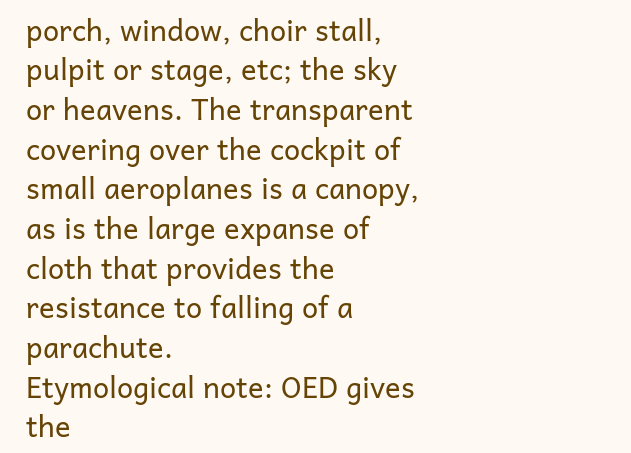porch, window, choir stall, pulpit or stage, etc; the sky or heavens. The transparent covering over the cockpit of small aeroplanes is a canopy, as is the large expanse of cloth that provides the resistance to falling of a parachute.
Etymological note: OED gives the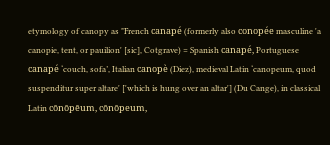etymology of canopy as "French canapé (formerly also conopée masculine 'a canopie, tent, or pauilion' [sic], Cotgrave) = Spanish canapé, Portuguese canapé ‘couch, sofa’, Italian canopè (Diez), medieval Latin ‘canopeum, quod suspenditur super altare' ['which is hung over an altar'] (Du Cange), in classical Latin cōnōpēum, cōnōpeum,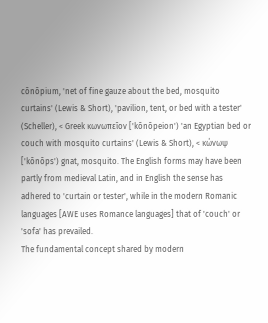cōnōpium, 'net of fine gauze about the bed, mosquito curtains' (Lewis & Short), 'pavilion, tent, or bed with a tester' (Scheller), < Greek κωνωπεῖον ['kōnōpeion') 'an Egyptian bed or couch with mosquito curtains' (Lewis & Short), < κώνωψ ['kōnōps') gnat, mosquito. The English forms may have been partly from medieval Latin, and in English the sense has adhered to 'curtain or tester', while in the modern Romanic languages [AWE uses Romance languages] that of 'couch' or 'sofa' has prevailed.
The fundamental concept shared by modern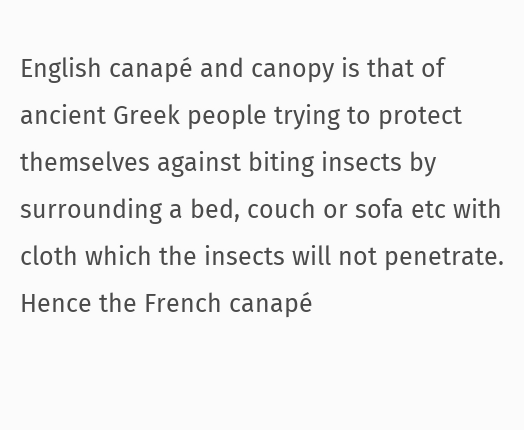English canapé and canopy is that of ancient Greek people trying to protect themselves against biting insects by surrounding a bed, couch or sofa etc with cloth which the insects will not penetrate. Hence the French canapé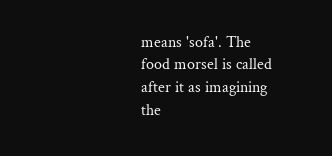means 'sofa'. The food morsel is called after it as imagining the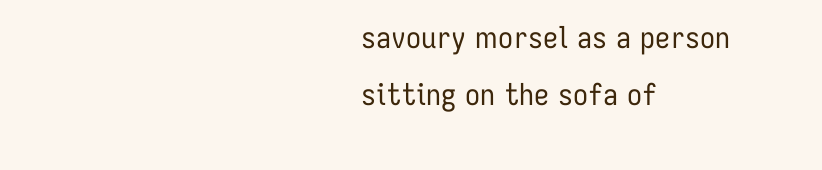savoury morsel as a person sitting on the sofa of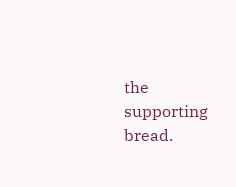the supporting bread.